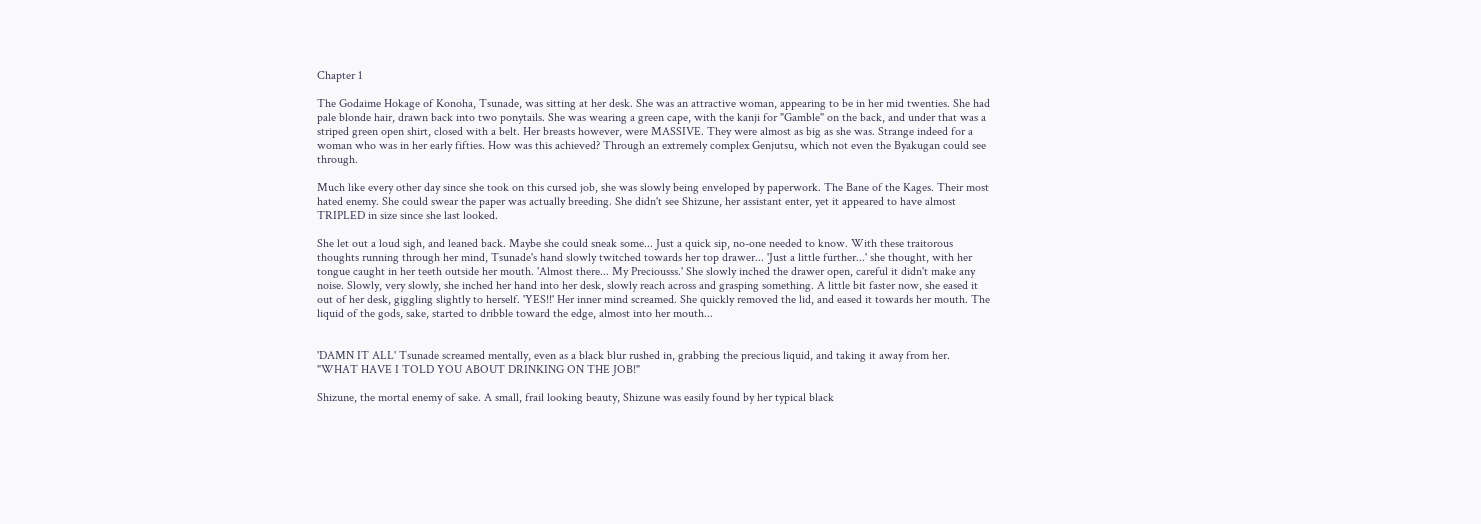Chapter 1

The Godaime Hokage of Konoha, Tsunade, was sitting at her desk. She was an attractive woman, appearing to be in her mid twenties. She had pale blonde hair, drawn back into two ponytails. She was wearing a green cape, with the kanji for "Gamble" on the back, and under that was a striped green open shirt, closed with a belt. Her breasts however, were MASSIVE. They were almost as big as she was. Strange indeed for a woman who was in her early fifties. How was this achieved? Through an extremely complex Genjutsu, which not even the Byakugan could see through.

Much like every other day since she took on this cursed job, she was slowly being enveloped by paperwork. The Bane of the Kages. Their most hated enemy. She could swear the paper was actually breeding. She didn't see Shizune, her assistant enter, yet it appeared to have almost TRIPLED in size since she last looked.

She let out a loud sigh, and leaned back. Maybe she could sneak some... Just a quick sip, no-one needed to know. With these traitorous thoughts running through her mind, Tsunade's hand slowly twitched towards her top drawer... 'Just a little further...' she thought, with her tongue caught in her teeth outside her mouth. 'Almost there... My Preciousss.' She slowly inched the drawer open, careful it didn't make any noise. Slowly, very slowly, she inched her hand into her desk, slowly reach across and grasping something. A little bit faster now, she eased it out of her desk, giggling slightly to herself. 'YES!!' Her inner mind screamed. She quickly removed the lid, and eased it towards her mouth. The liquid of the gods, sake, started to dribble toward the edge, almost into her mouth...


'DAMN IT ALL' Tsunade screamed mentally, even as a black blur rushed in, grabbing the precious liquid, and taking it away from her. "WHAT HAVE I TOLD YOU ABOUT DRINKING ON THE JOB!"

Shizune, the mortal enemy of sake. A small, frail looking beauty, Shizune was easily found by her typical black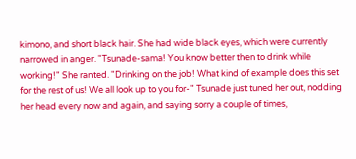kimono, and short black hair. She had wide black eyes, which were currently narrowed in anger. "Tsunade-sama! You know better then to drink while working!" She ranted. "Drinking on the job! What kind of example does this set for the rest of us! We all look up to you for-" Tsunade just tuned her out, nodding her head every now and again, and saying sorry a couple of times,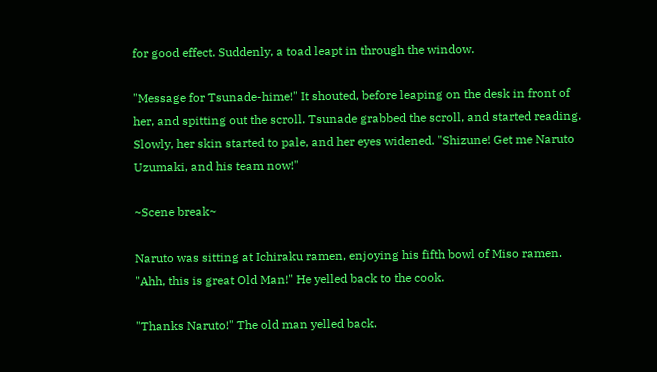for good effect. Suddenly, a toad leapt in through the window.

"Message for Tsunade-hime!" It shouted, before leaping on the desk in front of her, and spitting out the scroll. Tsunade grabbed the scroll, and started reading. Slowly, her skin started to pale, and her eyes widened. "Shizune! Get me Naruto Uzumaki, and his team now!"

~Scene break~

Naruto was sitting at Ichiraku ramen, enjoying his fifth bowl of Miso ramen. "Ahh, this is great Old Man!" He yelled back to the cook.

"Thanks Naruto!" The old man yelled back.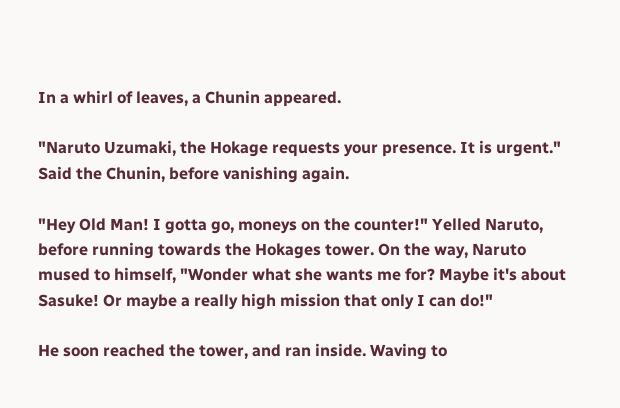In a whirl of leaves, a Chunin appeared.

"Naruto Uzumaki, the Hokage requests your presence. It is urgent." Said the Chunin, before vanishing again.

"Hey Old Man! I gotta go, moneys on the counter!" Yelled Naruto, before running towards the Hokages tower. On the way, Naruto mused to himself, "Wonder what she wants me for? Maybe it's about Sasuke! Or maybe a really high mission that only I can do!"

He soon reached the tower, and ran inside. Waving to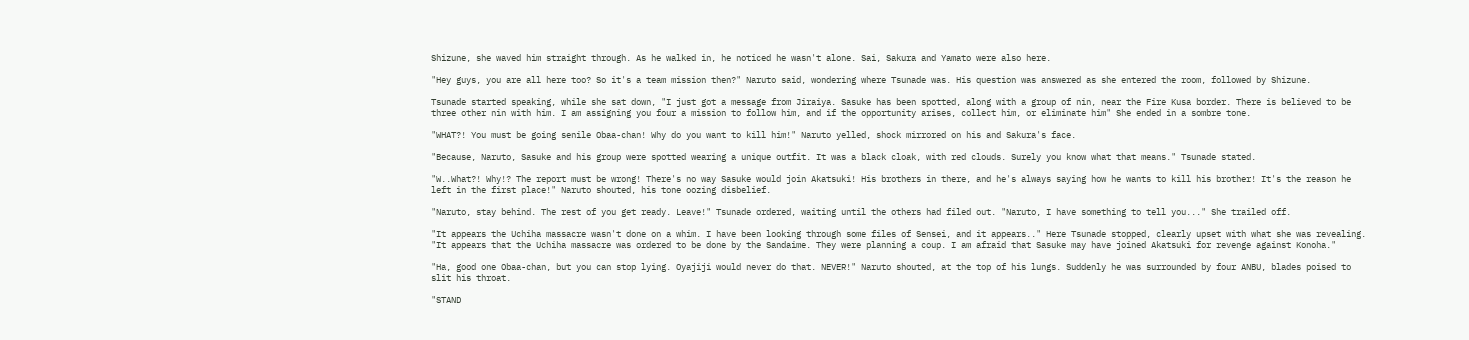Shizune, she waved him straight through. As he walked in, he noticed he wasn't alone. Sai, Sakura and Yamato were also here.

"Hey guys, you are all here too? So it's a team mission then?" Naruto said, wondering where Tsunade was. His question was answered as she entered the room, followed by Shizune.

Tsunade started speaking, while she sat down, "I just got a message from Jiraiya. Sasuke has been spotted, along with a group of nin, near the Fire Kusa border. There is believed to be three other nin with him. I am assigning you four a mission to follow him, and if the opportunity arises, collect him, or eliminate him" She ended in a sombre tone.

"WHAT?! You must be going senile Obaa-chan! Why do you want to kill him!" Naruto yelled, shock mirrored on his and Sakura's face.

"Because, Naruto, Sasuke and his group were spotted wearing a unique outfit. It was a black cloak, with red clouds. Surely you know what that means." Tsunade stated.

"W..What?! Why!? The report must be wrong! There's no way Sasuke would join Akatsuki! His brothers in there, and he's always saying how he wants to kill his brother! It's the reason he left in the first place!" Naruto shouted, his tone oozing disbelief.

"Naruto, stay behind. The rest of you get ready. Leave!" Tsunade ordered, waiting until the others had filed out. "Naruto, I have something to tell you..." She trailed off.

"It appears the Uchiha massacre wasn't done on a whim. I have been looking through some files of Sensei, and it appears.." Here Tsunade stopped, clearly upset with what she was revealing. "It appears that the Uchiha massacre was ordered to be done by the Sandaime. They were planning a coup. I am afraid that Sasuke may have joined Akatsuki for revenge against Konoha."

"Ha, good one Obaa-chan, but you can stop lying. Oyajiji would never do that. NEVER!" Naruto shouted, at the top of his lungs. Suddenly he was surrounded by four ANBU, blades poised to slit his throat.

"STAND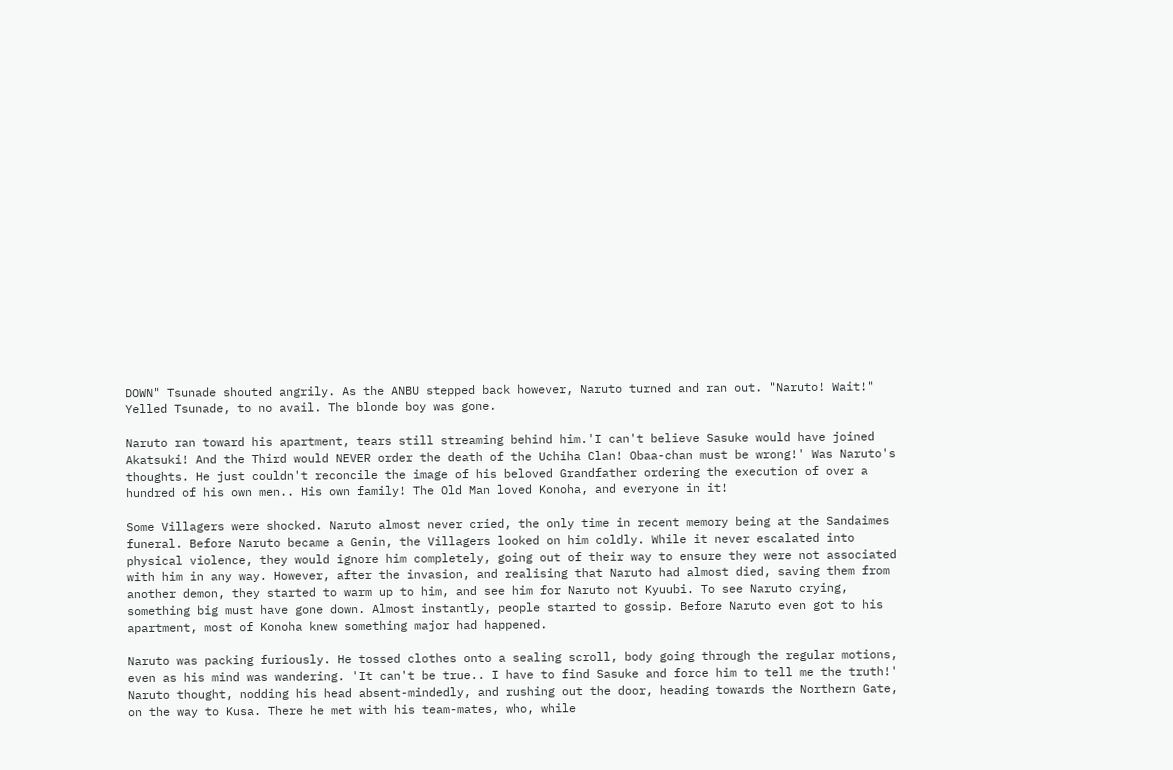DOWN" Tsunade shouted angrily. As the ANBU stepped back however, Naruto turned and ran out. "Naruto! Wait!" Yelled Tsunade, to no avail. The blonde boy was gone.

Naruto ran toward his apartment, tears still streaming behind him.'I can't believe Sasuke would have joined Akatsuki! And the Third would NEVER order the death of the Uchiha Clan! Obaa-chan must be wrong!' Was Naruto's thoughts. He just couldn't reconcile the image of his beloved Grandfather ordering the execution of over a hundred of his own men.. His own family! The Old Man loved Konoha, and everyone in it!

Some Villagers were shocked. Naruto almost never cried, the only time in recent memory being at the Sandaimes funeral. Before Naruto became a Genin, the Villagers looked on him coldly. While it never escalated into physical violence, they would ignore him completely, going out of their way to ensure they were not associated with him in any way. However, after the invasion, and realising that Naruto had almost died, saving them from another demon, they started to warm up to him, and see him for Naruto not Kyuubi. To see Naruto crying, something big must have gone down. Almost instantly, people started to gossip. Before Naruto even got to his apartment, most of Konoha knew something major had happened.

Naruto was packing furiously. He tossed clothes onto a sealing scroll, body going through the regular motions, even as his mind was wandering. 'It can't be true.. I have to find Sasuke and force him to tell me the truth!' Naruto thought, nodding his head absent-mindedly, and rushing out the door, heading towards the Northern Gate, on the way to Kusa. There he met with his team-mates, who, while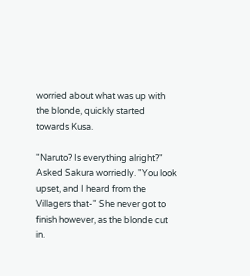worried about what was up with the blonde, quickly started towards Kusa.

"Naruto? Is everything alright?" Asked Sakura worriedly. "You look upset, and I heard from the Villagers that-" She never got to finish however, as the blonde cut in.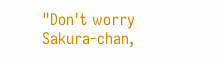"Don't worry Sakura-chan,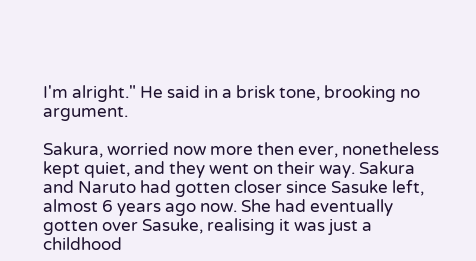I'm alright." He said in a brisk tone, brooking no argument.

Sakura, worried now more then ever, nonetheless kept quiet, and they went on their way. Sakura and Naruto had gotten closer since Sasuke left, almost 6 years ago now. She had eventually gotten over Sasuke, realising it was just a childhood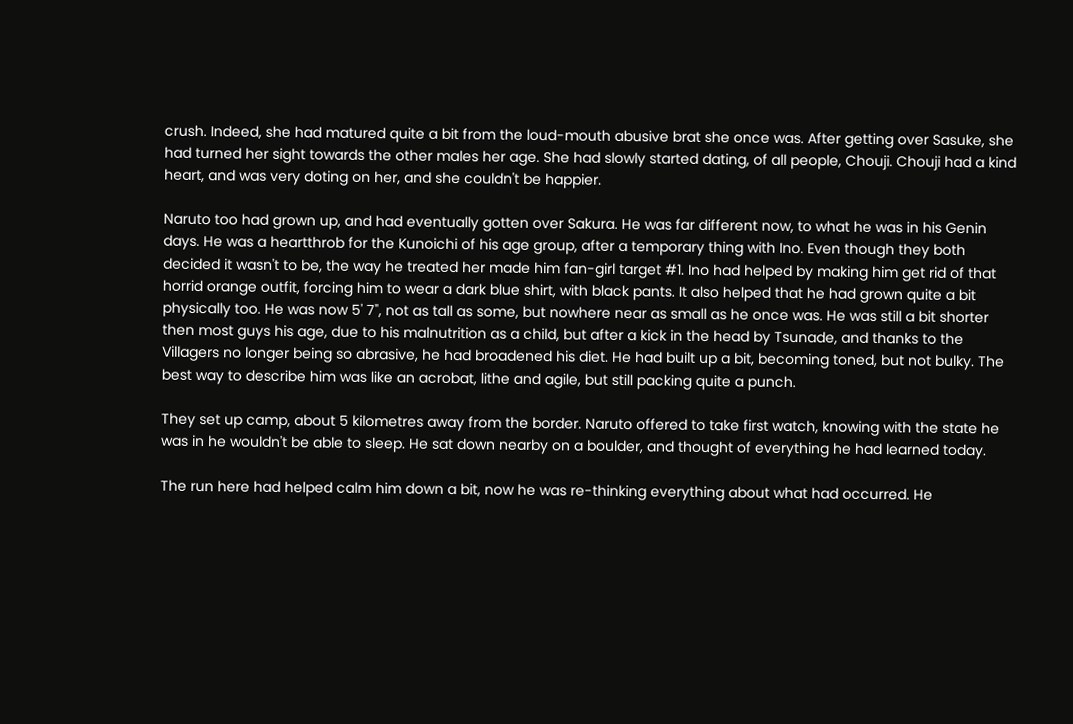crush. Indeed, she had matured quite a bit from the loud-mouth abusive brat she once was. After getting over Sasuke, she had turned her sight towards the other males her age. She had slowly started dating, of all people, Chouji. Chouji had a kind heart, and was very doting on her, and she couldn't be happier.

Naruto too had grown up, and had eventually gotten over Sakura. He was far different now, to what he was in his Genin days. He was a heartthrob for the Kunoichi of his age group, after a temporary thing with Ino. Even though they both decided it wasn't to be, the way he treated her made him fan-girl target #1. Ino had helped by making him get rid of that horrid orange outfit, forcing him to wear a dark blue shirt, with black pants. It also helped that he had grown quite a bit physically too. He was now 5' 7", not as tall as some, but nowhere near as small as he once was. He was still a bit shorter then most guys his age, due to his malnutrition as a child, but after a kick in the head by Tsunade, and thanks to the Villagers no longer being so abrasive, he had broadened his diet. He had built up a bit, becoming toned, but not bulky. The best way to describe him was like an acrobat, lithe and agile, but still packing quite a punch.

They set up camp, about 5 kilometres away from the border. Naruto offered to take first watch, knowing with the state he was in he wouldn't be able to sleep. He sat down nearby on a boulder, and thought of everything he had learned today.

The run here had helped calm him down a bit, now he was re-thinking everything about what had occurred. He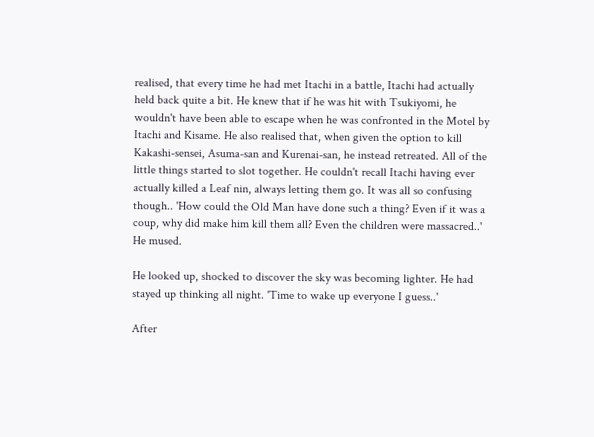realised, that every time he had met Itachi in a battle, Itachi had actually held back quite a bit. He knew that if he was hit with Tsukiyomi, he wouldn't have been able to escape when he was confronted in the Motel by Itachi and Kisame. He also realised that, when given the option to kill Kakashi-sensei, Asuma-san and Kurenai-san, he instead retreated. All of the little things started to slot together. He couldn't recall Itachi having ever actually killed a Leaf nin, always letting them go. It was all so confusing though.. 'How could the Old Man have done such a thing? Even if it was a coup, why did make him kill them all? Even the children were massacred..' He mused.

He looked up, shocked to discover the sky was becoming lighter. He had stayed up thinking all night. 'Time to wake up everyone I guess..'

After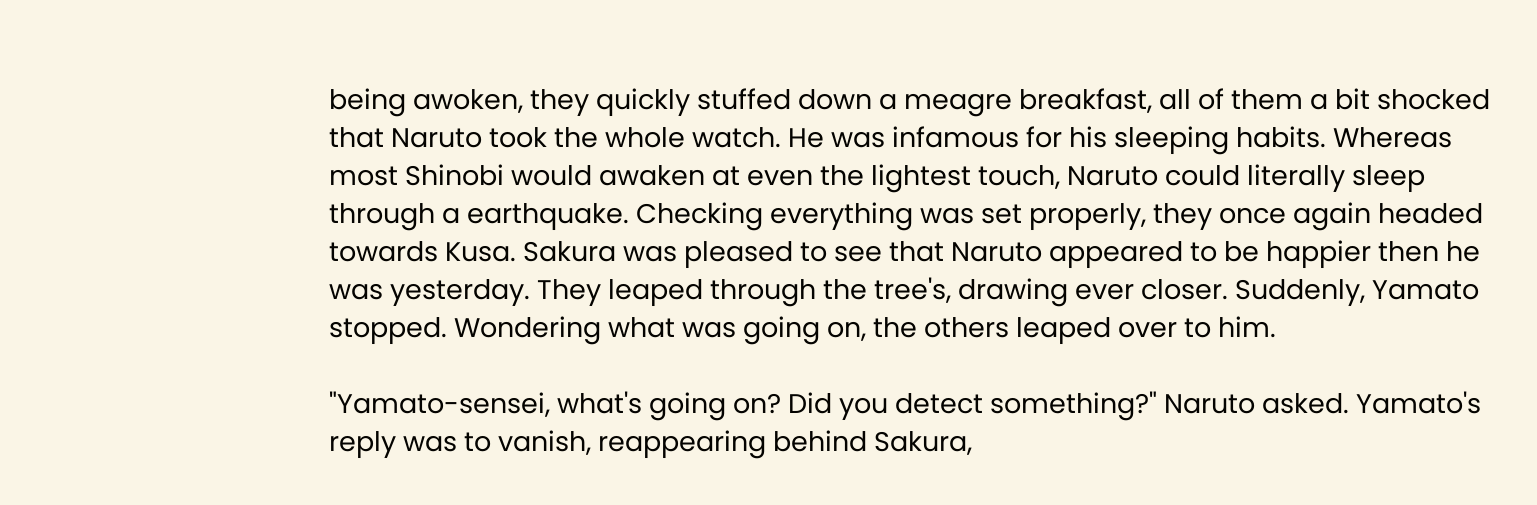being awoken, they quickly stuffed down a meagre breakfast, all of them a bit shocked that Naruto took the whole watch. He was infamous for his sleeping habits. Whereas most Shinobi would awaken at even the lightest touch, Naruto could literally sleep through a earthquake. Checking everything was set properly, they once again headed towards Kusa. Sakura was pleased to see that Naruto appeared to be happier then he was yesterday. They leaped through the tree's, drawing ever closer. Suddenly, Yamato stopped. Wondering what was going on, the others leaped over to him.

"Yamato-sensei, what's going on? Did you detect something?" Naruto asked. Yamato's reply was to vanish, reappearing behind Sakura,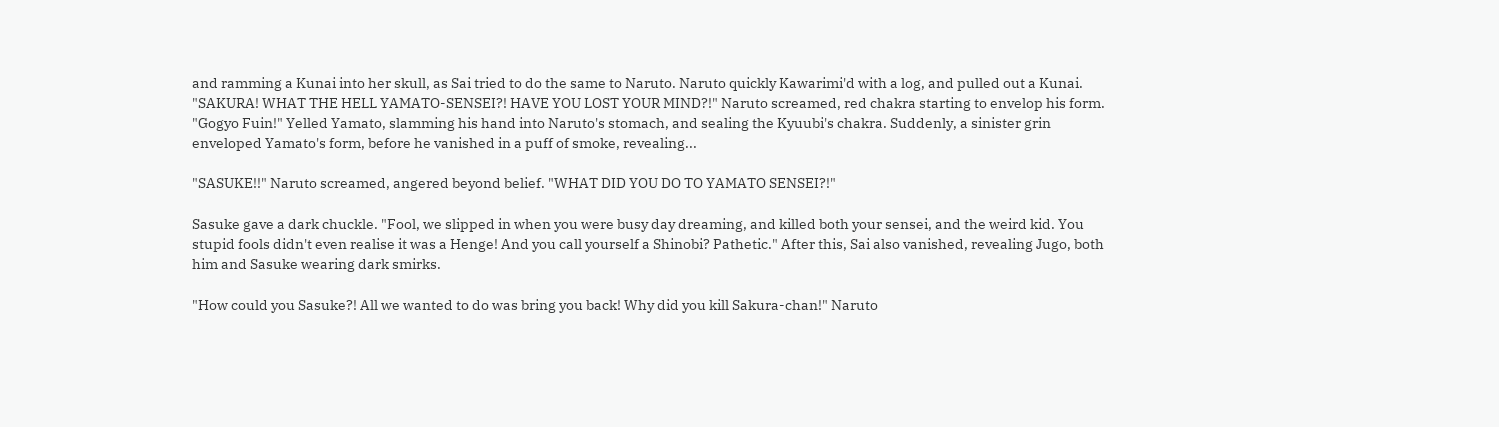and ramming a Kunai into her skull, as Sai tried to do the same to Naruto. Naruto quickly Kawarimi'd with a log, and pulled out a Kunai. "SAKURA! WHAT THE HELL YAMATO-SENSEI?! HAVE YOU LOST YOUR MIND?!" Naruto screamed, red chakra starting to envelop his form. "Gogyo Fuin!" Yelled Yamato, slamming his hand into Naruto's stomach, and sealing the Kyuubi's chakra. Suddenly, a sinister grin enveloped Yamato's form, before he vanished in a puff of smoke, revealing...

"SASUKE!!" Naruto screamed, angered beyond belief. "WHAT DID YOU DO TO YAMATO SENSEI?!"

Sasuke gave a dark chuckle. "Fool, we slipped in when you were busy day dreaming, and killed both your sensei, and the weird kid. You stupid fools didn't even realise it was a Henge! And you call yourself a Shinobi? Pathetic." After this, Sai also vanished, revealing Jugo, both him and Sasuke wearing dark smirks.

"How could you Sasuke?! All we wanted to do was bring you back! Why did you kill Sakura-chan!" Naruto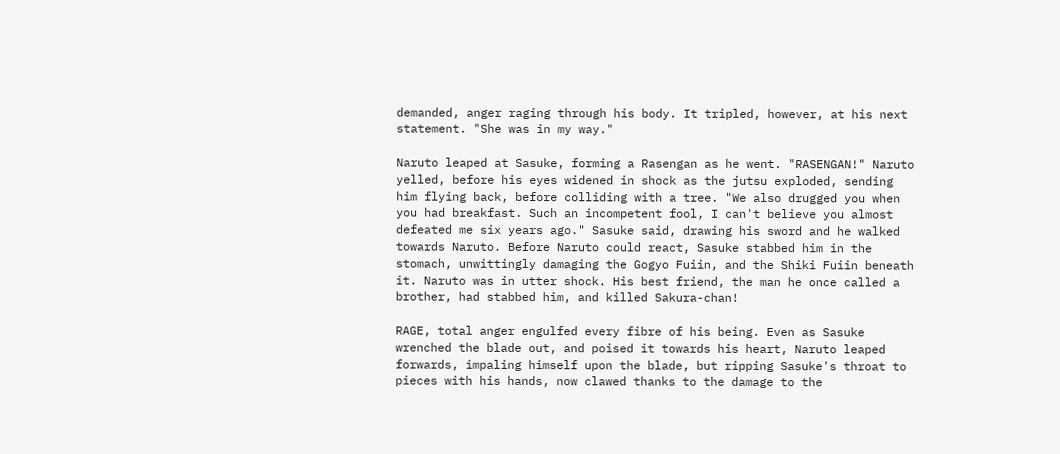demanded, anger raging through his body. It tripled, however, at his next statement. "She was in my way."

Naruto leaped at Sasuke, forming a Rasengan as he went. "RASENGAN!" Naruto yelled, before his eyes widened in shock as the jutsu exploded, sending him flying back, before colliding with a tree. "We also drugged you when you had breakfast. Such an incompetent fool, I can't believe you almost defeated me six years ago." Sasuke said, drawing his sword and he walked towards Naruto. Before Naruto could react, Sasuke stabbed him in the stomach, unwittingly damaging the Gogyo Fuiin, and the Shiki Fuiin beneath it. Naruto was in utter shock. His best friend, the man he once called a brother, had stabbed him, and killed Sakura-chan!

RAGE, total anger engulfed every fibre of his being. Even as Sasuke wrenched the blade out, and poised it towards his heart, Naruto leaped forwards, impaling himself upon the blade, but ripping Sasuke's throat to pieces with his hands, now clawed thanks to the damage to the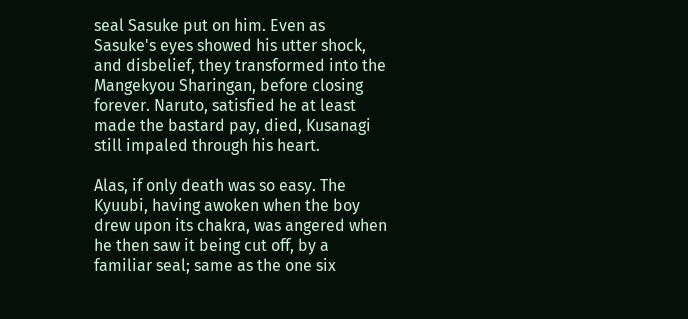seal Sasuke put on him. Even as Sasuke's eyes showed his utter shock, and disbelief, they transformed into the Mangekyou Sharingan, before closing forever. Naruto, satisfied he at least made the bastard pay, died, Kusanagi still impaled through his heart.

Alas, if only death was so easy. The Kyuubi, having awoken when the boy drew upon its chakra, was angered when he then saw it being cut off, by a familiar seal; same as the one six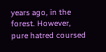years ago, in the forest. However, pure hatred coursed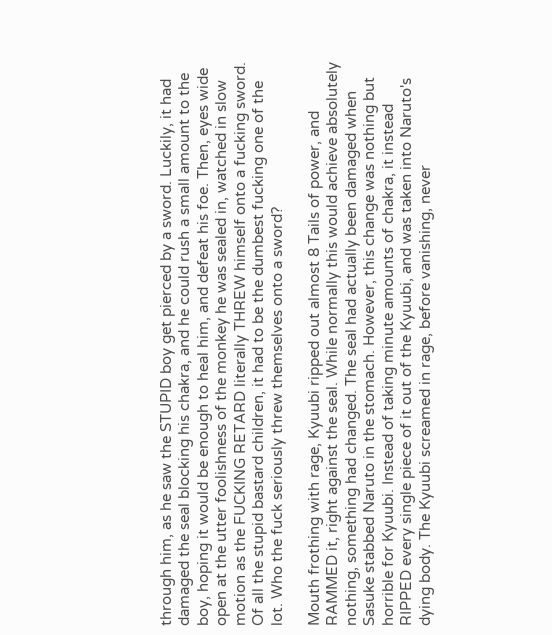through him, as he saw the STUPID boy get pierced by a sword. Luckily, it had damaged the seal blocking his chakra, and he could rush a small amount to the boy, hoping it would be enough to heal him, and defeat his foe. Then, eyes wide open at the utter foolishness of the monkey he was sealed in, watched in slow motion as the FUCKING RETARD literally THREW himself onto a fucking sword. Of all the stupid bastard children, it had to be the dumbest fucking one of the lot. Who the fuck seriously threw themselves onto a sword?

Mouth frothing with rage, Kyuubi ripped out almost 8 Tails of power, and RAMMED it, right against the seal. While normally this would achieve absolutely nothing, something had changed. The seal had actually been damaged when Sasuke stabbed Naruto in the stomach. However, this change was nothing but horrible for Kyuubi. Instead of taking minute amounts of chakra, it instead RIPPED every single piece of it out of the Kyuubi, and was taken into Naruto's dying body. The Kyuubi screamed in rage, before vanishing, never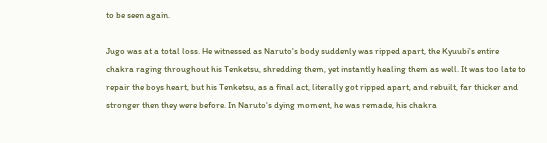to be seen again.

Jugo was at a total loss. He witnessed as Naruto's body suddenly was ripped apart, the Kyuubi's entire chakra raging throughout his Tenketsu, shredding them, yet instantly healing them as well. It was too late to repair the boys heart, but his Tenketsu, as a final act, literally got ripped apart, and rebuilt, far thicker and stronger then they were before. In Naruto's dying moment, he was remade, his chakra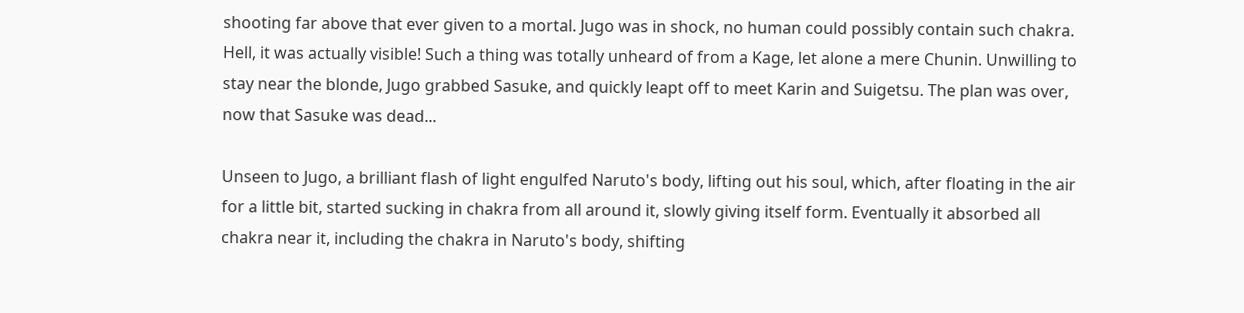shooting far above that ever given to a mortal. Jugo was in shock, no human could possibly contain such chakra. Hell, it was actually visible! Such a thing was totally unheard of from a Kage, let alone a mere Chunin. Unwilling to stay near the blonde, Jugo grabbed Sasuke, and quickly leapt off to meet Karin and Suigetsu. The plan was over, now that Sasuke was dead...

Unseen to Jugo, a brilliant flash of light engulfed Naruto's body, lifting out his soul, which, after floating in the air for a little bit, started sucking in chakra from all around it, slowly giving itself form. Eventually it absorbed all chakra near it, including the chakra in Naruto's body, shifting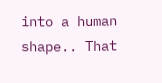into a human shape.. That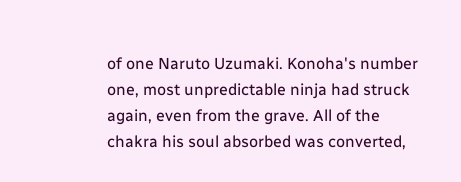of one Naruto Uzumaki. Konoha's number one, most unpredictable ninja had struck again, even from the grave. All of the chakra his soul absorbed was converted,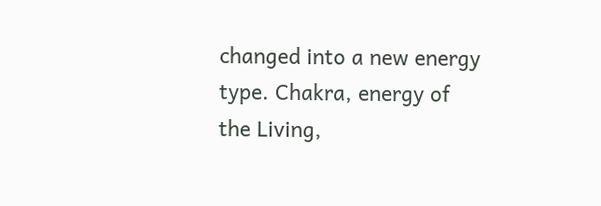changed into a new energy type. Chakra, energy of the Living,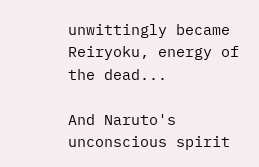unwittingly became Reiryoku, energy of the dead...

And Naruto's unconscious spirit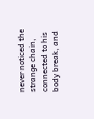never noticed the strange chain, connected to his body break, and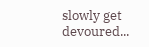slowly get devoured...